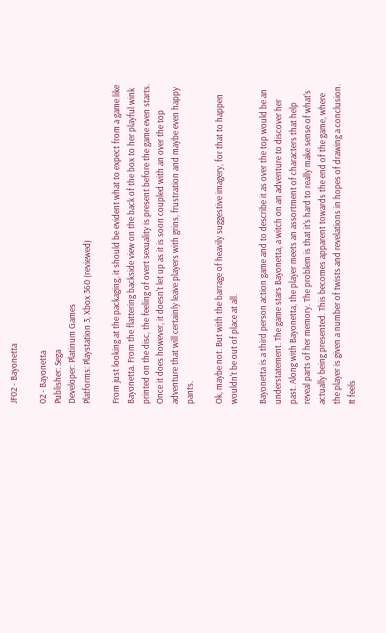JF02 - Bayonetta

02 - Bayonetta
Publisher: Sega
Developer: Platinum Games
Platforms: Playstation 3, Xbox 360 (reviewed)

From just looking at the packaging, it should be evident what to expect from a game like Bayonetta. From the flattering backside view on the back of the box to her playful wink printed on the disc, the feeling of overt sexuality is present before the game even starts. Once it does however, it doesn't let up as it is soon coupled with an over the top adventure that will certainly leave players with grins, frustration and maybe even happy pants.

Ok, maybe not. But with the barrage of heavily suggestive imagery, for that to happen wouldn't be out of place at all.

Bayonetta is a third person action game and to describe it as over the top would be an understatement. The game stars Bayonetta, a witch on an adventure to discover her past. Along with Bayonetta, the player meets an assortment of characters that help reveal parts of her memory. The problem is that it's hard to really make sense of what's actually being presented. This becomes apparent towards the end of the game, where the player is given a number of twists and revelations in hopes of drawing a conclusion. It feels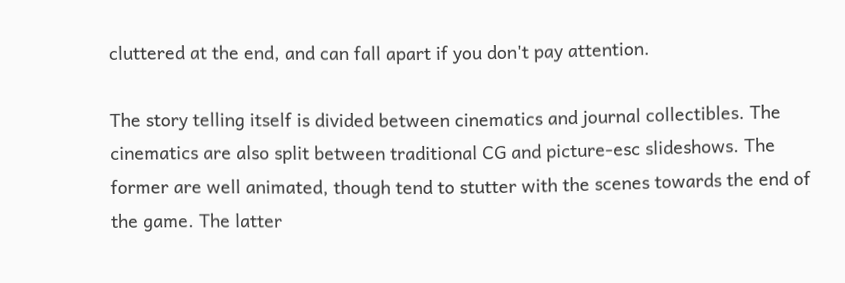cluttered at the end, and can fall apart if you don't pay attention.

The story telling itself is divided between cinematics and journal collectibles. The cinematics are also split between traditional CG and picture-esc slideshows. The former are well animated, though tend to stutter with the scenes towards the end of the game. The latter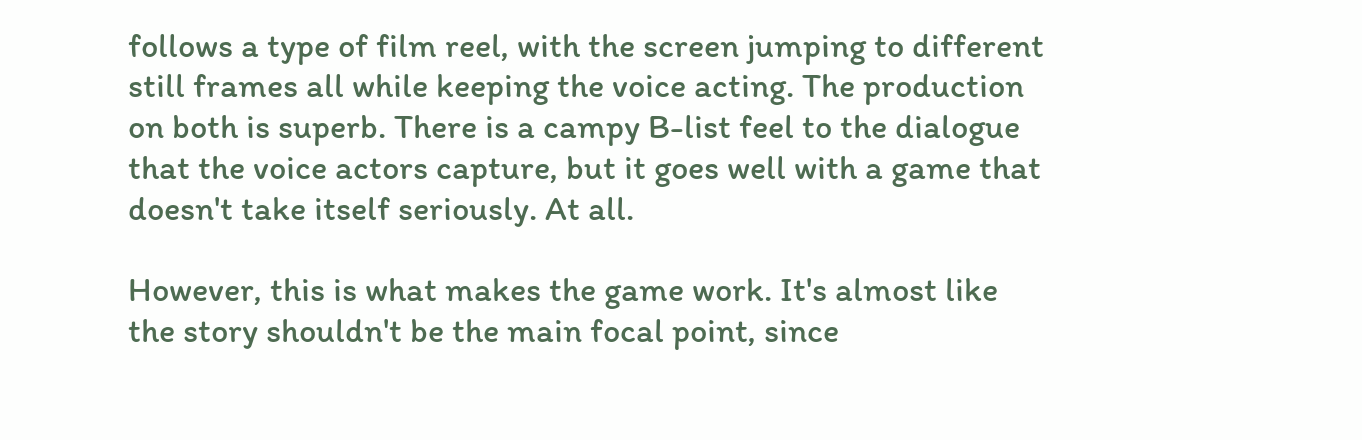follows a type of film reel, with the screen jumping to different still frames all while keeping the voice acting. The production on both is superb. There is a campy B-list feel to the dialogue that the voice actors capture, but it goes well with a game that doesn't take itself seriously. At all.

However, this is what makes the game work. It's almost like the story shouldn't be the main focal point, since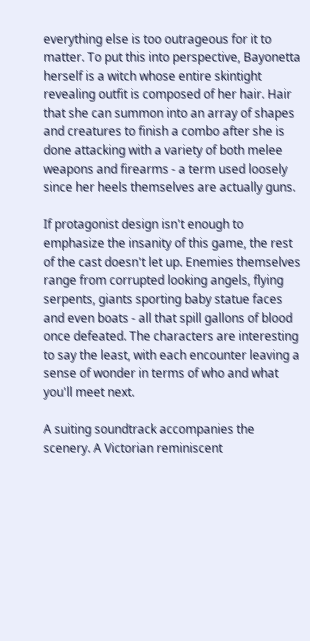everything else is too outrageous for it to matter. To put this into perspective, Bayonetta herself is a witch whose entire skintight revealing outfit is composed of her hair. Hair that she can summon into an array of shapes and creatures to finish a combo after she is done attacking with a variety of both melee weapons and firearms - a term used loosely since her heels themselves are actually guns.

If protagonist design isn't enough to emphasize the insanity of this game, the rest of the cast doesn't let up. Enemies themselves range from corrupted looking angels, flying serpents, giants sporting baby statue faces and even boats - all that spill gallons of blood once defeated. The characters are interesting to say the least, with each encounter leaving a sense of wonder in terms of who and what you'll meet next.

A suiting soundtrack accompanies the scenery. A Victorian reminiscent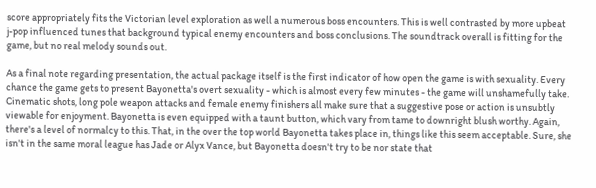score appropriately fits the Victorian level exploration as well a numerous boss encounters. This is well contrasted by more upbeat j-pop influenced tunes that background typical enemy encounters and boss conclusions. The soundtrack overall is fitting for the game, but no real melody sounds out.

As a final note regarding presentation, the actual package itself is the first indicator of how open the game is with sexuality. Every chance the game gets to present Bayonetta's overt sexuality - which is almost every few minutes - the game will unshamefully take. Cinematic shots, long pole weapon attacks and female enemy finishers all make sure that a suggestive pose or action is unsubtly viewable for enjoyment. Bayonetta is even equipped with a taunt button, which vary from tame to downright blush worthy. Again, there's a level of normalcy to this. That, in the over the top world Bayonetta takes place in, things like this seem acceptable. Sure, she isn't in the same moral league has Jade or Alyx Vance, but Bayonetta doesn't try to be nor state that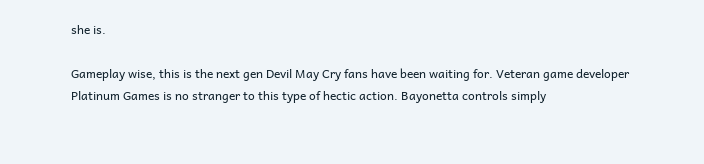she is.

Gameplay wise, this is the next gen Devil May Cry fans have been waiting for. Veteran game developer Platinum Games is no stranger to this type of hectic action. Bayonetta controls simply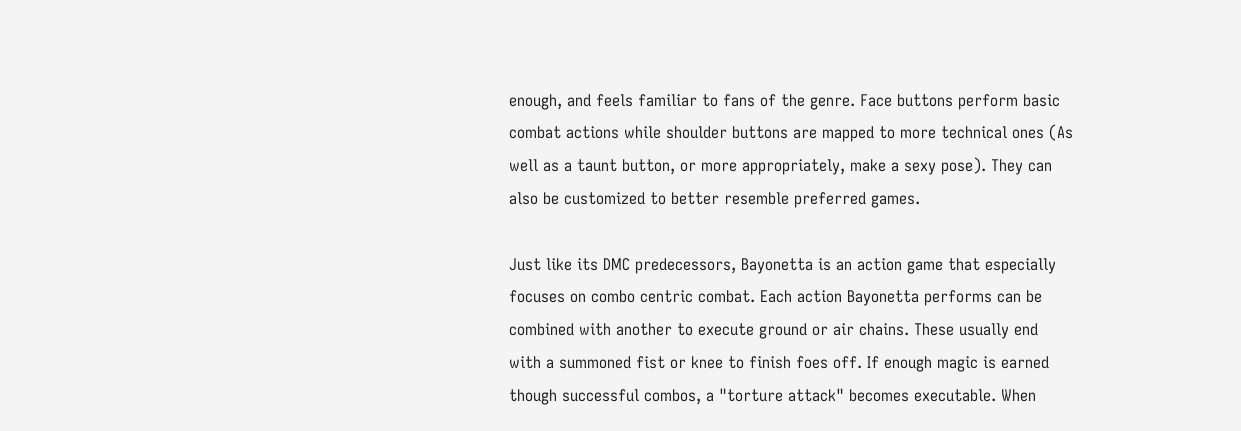enough, and feels familiar to fans of the genre. Face buttons perform basic combat actions while shoulder buttons are mapped to more technical ones (As well as a taunt button, or more appropriately, make a sexy pose). They can also be customized to better resemble preferred games.

Just like its DMC predecessors, Bayonetta is an action game that especially focuses on combo centric combat. Each action Bayonetta performs can be combined with another to execute ground or air chains. These usually end with a summoned fist or knee to finish foes off. If enough magic is earned though successful combos, a "torture attack" becomes executable. When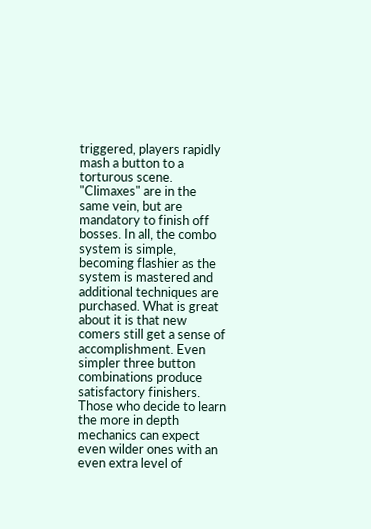triggered, players rapidly mash a button to a torturous scene. "Climaxes" are in the same vein, but are mandatory to finish off bosses. In all, the combo system is simple, becoming flashier as the system is mastered and additional techniques are purchased. What is great about it is that new comers still get a sense of accomplishment. Even simpler three button combinations produce satisfactory finishers. Those who decide to learn the more in depth mechanics can expect even wilder ones with an even extra level of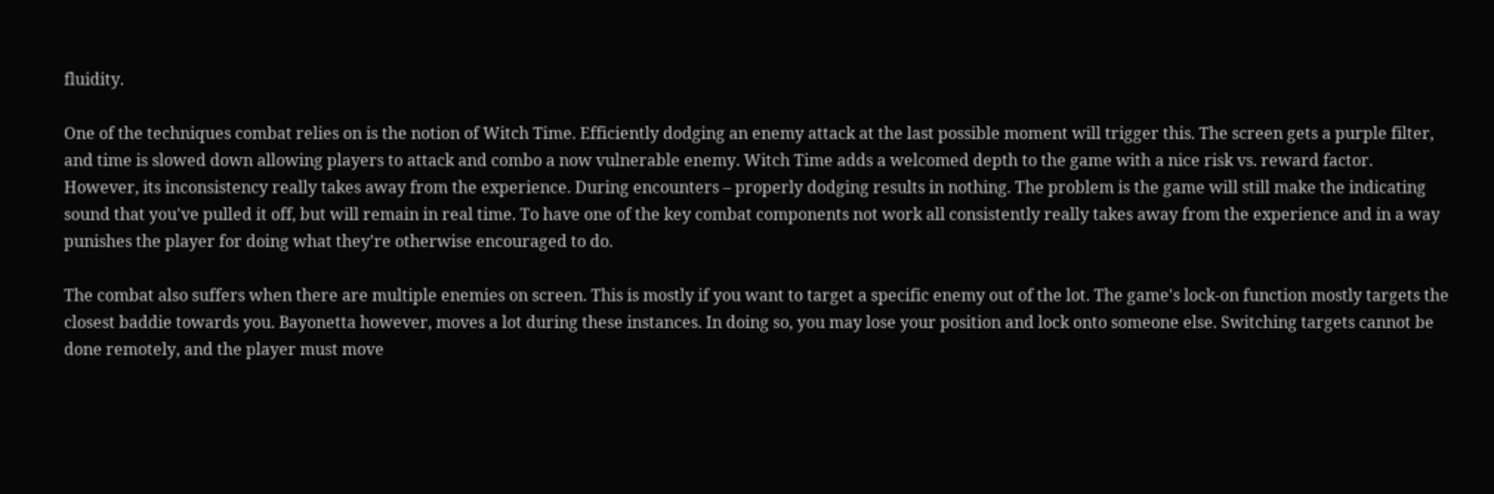fluidity.

One of the techniques combat relies on is the notion of Witch Time. Efficiently dodging an enemy attack at the last possible moment will trigger this. The screen gets a purple filter, and time is slowed down allowing players to attack and combo a now vulnerable enemy. Witch Time adds a welcomed depth to the game with a nice risk vs. reward factor. However, its inconsistency really takes away from the experience. During encounters – properly dodging results in nothing. The problem is the game will still make the indicating sound that you've pulled it off, but will remain in real time. To have one of the key combat components not work all consistently really takes away from the experience and in a way punishes the player for doing what they're otherwise encouraged to do.

The combat also suffers when there are multiple enemies on screen. This is mostly if you want to target a specific enemy out of the lot. The game's lock-on function mostly targets the closest baddie towards you. Bayonetta however, moves a lot during these instances. In doing so, you may lose your position and lock onto someone else. Switching targets cannot be done remotely, and the player must move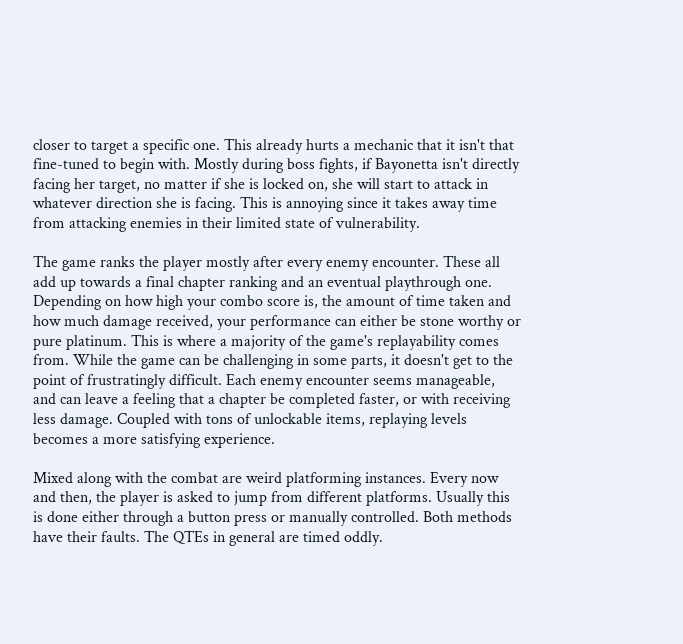closer to target a specific one. This already hurts a mechanic that it isn't that fine-tuned to begin with. Mostly during boss fights, if Bayonetta isn't directly facing her target, no matter if she is locked on, she will start to attack in whatever direction she is facing. This is annoying since it takes away time from attacking enemies in their limited state of vulnerability.

The game ranks the player mostly after every enemy encounter. These all add up towards a final chapter ranking and an eventual playthrough one. Depending on how high your combo score is, the amount of time taken and how much damage received, your performance can either be stone worthy or pure platinum. This is where a majority of the game's replayability comes from. While the game can be challenging in some parts, it doesn't get to the point of frustratingly difficult. Each enemy encounter seems manageable, and can leave a feeling that a chapter be completed faster, or with receiving less damage. Coupled with tons of unlockable items, replaying levels becomes a more satisfying experience.

Mixed along with the combat are weird platforming instances. Every now and then, the player is asked to jump from different platforms. Usually this is done either through a button press or manually controlled. Both methods have their faults. The QTEs in general are timed oddly.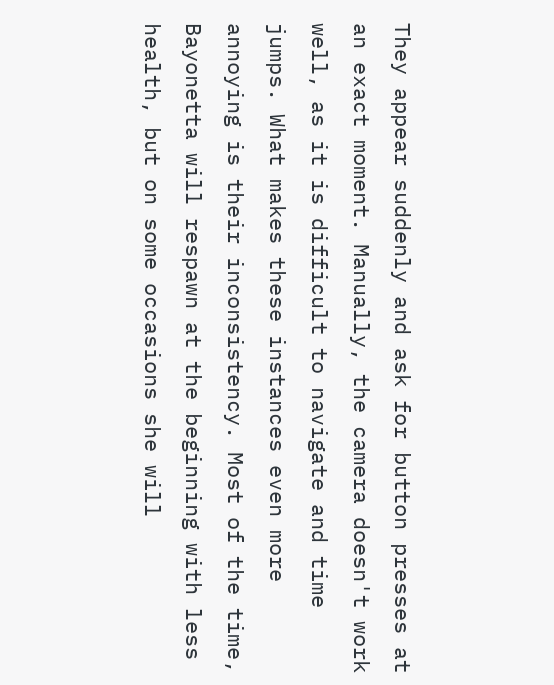They appear suddenly and ask for button presses at an exact moment. Manually, the camera doesn't work well, as it is difficult to navigate and time jumps. What makes these instances even more annoying is their inconsistency. Most of the time, Bayonetta will respawn at the beginning with less health, but on some occasions she will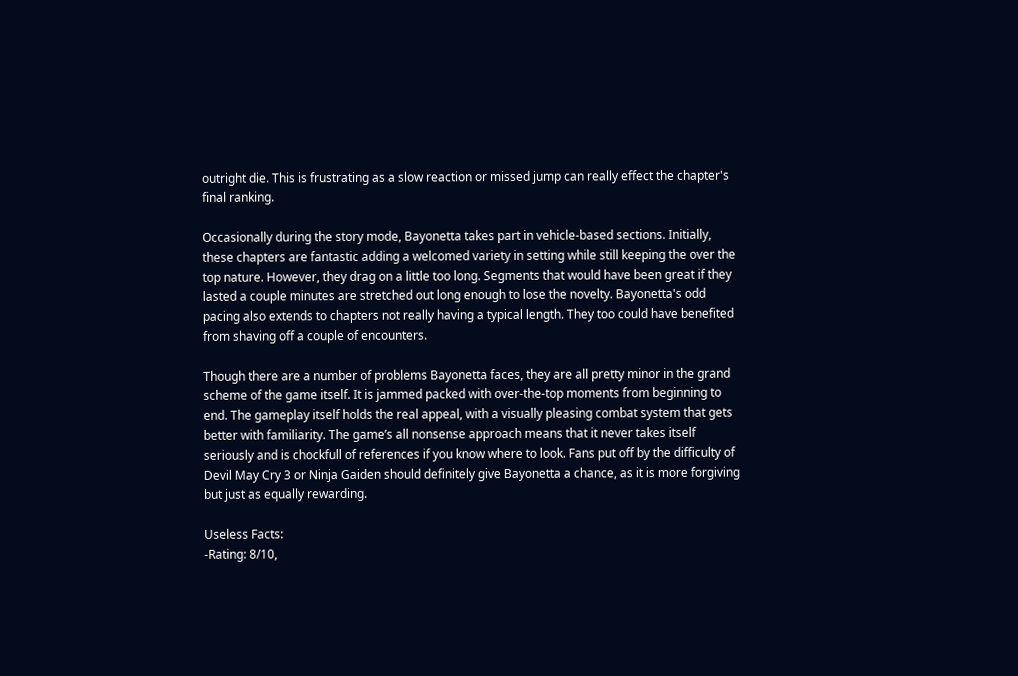outright die. This is frustrating as a slow reaction or missed jump can really effect the chapter's final ranking.

Occasionally during the story mode, Bayonetta takes part in vehicle-based sections. Initially, these chapters are fantastic adding a welcomed variety in setting while still keeping the over the top nature. However, they drag on a little too long. Segments that would have been great if they lasted a couple minutes are stretched out long enough to lose the novelty. Bayonetta's odd pacing also extends to chapters not really having a typical length. They too could have benefited from shaving off a couple of encounters.

Though there are a number of problems Bayonetta faces, they are all pretty minor in the grand scheme of the game itself. It is jammed packed with over-the-top moments from beginning to end. The gameplay itself holds the real appeal, with a visually pleasing combat system that gets better with familiarity. The game’s all nonsense approach means that it never takes itself seriously and is chockfull of references if you know where to look. Fans put off by the difficulty of Devil May Cry 3 or Ninja Gaiden should definitely give Bayonetta a chance, as it is more forgiving but just as equally rewarding.

Useless Facts:
-Rating: 8/10,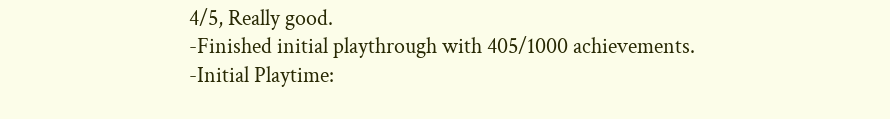4/5, Really good.
-Finished initial playthrough with 405/1000 achievements.
-Initial Playtime: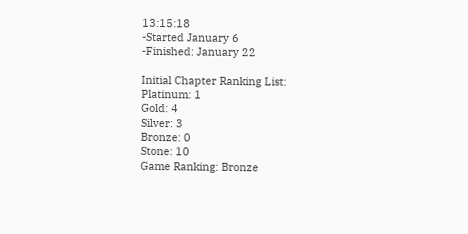13:15:18
-Started January 6
-Finished: January 22

Initial Chapter Ranking List:
Platinum: 1
Gold: 4
Silver: 3
Bronze: 0
Stone: 10
Game Ranking: Bronze